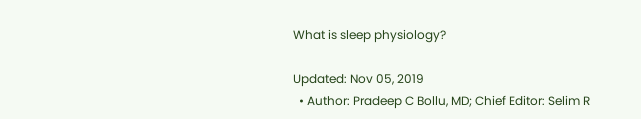What is sleep physiology?

Updated: Nov 05, 2019
  • Author: Pradeep C Bollu, MD; Chief Editor: Selim R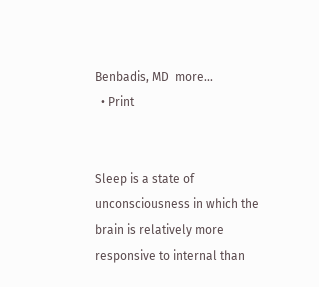Benbadis, MD  more...
  • Print


Sleep is a state of unconsciousness in which the brain is relatively more responsive to internal than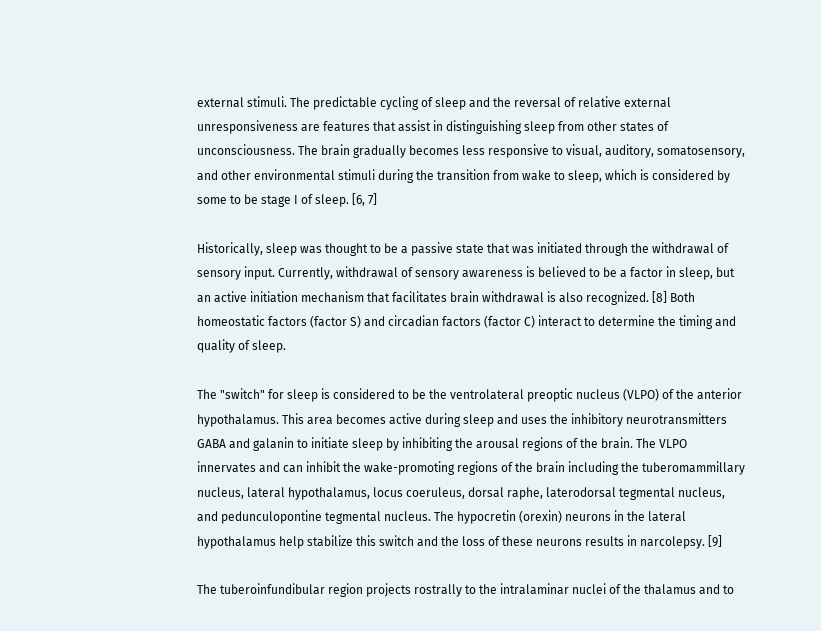external stimuli. The predictable cycling of sleep and the reversal of relative external unresponsiveness are features that assist in distinguishing sleep from other states of unconsciousness. The brain gradually becomes less responsive to visual, auditory, somatosensory, and other environmental stimuli during the transition from wake to sleep, which is considered by some to be stage I of sleep. [6, 7]

Historically, sleep was thought to be a passive state that was initiated through the withdrawal of sensory input. Currently, withdrawal of sensory awareness is believed to be a factor in sleep, but an active initiation mechanism that facilitates brain withdrawal is also recognized. [8] Both homeostatic factors (factor S) and circadian factors (factor C) interact to determine the timing and quality of sleep.

The "switch" for sleep is considered to be the ventrolateral preoptic nucleus (VLPO) of the anterior hypothalamus. This area becomes active during sleep and uses the inhibitory neurotransmitters GABA and galanin to initiate sleep by inhibiting the arousal regions of the brain. The VLPO innervates and can inhibit the wake-promoting regions of the brain including the tuberomammillary nucleus, lateral hypothalamus, locus coeruleus, dorsal raphe, laterodorsal tegmental nucleus, and pedunculopontine tegmental nucleus. The hypocretin (orexin) neurons in the lateral hypothalamus help stabilize this switch and the loss of these neurons results in narcolepsy. [9]

The tuberoinfundibular region projects rostrally to the intralaminar nuclei of the thalamus and to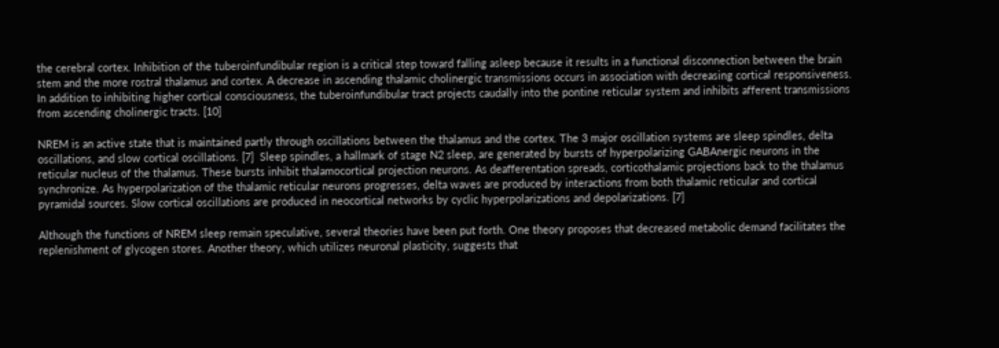the cerebral cortex. Inhibition of the tuberoinfundibular region is a critical step toward falling asleep because it results in a functional disconnection between the brain stem and the more rostral thalamus and cortex. A decrease in ascending thalamic cholinergic transmissions occurs in association with decreasing cortical responsiveness. In addition to inhibiting higher cortical consciousness, the tuberoinfundibular tract projects caudally into the pontine reticular system and inhibits afferent transmissions from ascending cholinergic tracts. [10]

NREM is an active state that is maintained partly through oscillations between the thalamus and the cortex. The 3 major oscillation systems are sleep spindles, delta oscillations, and slow cortical oscillations. [7]  Sleep spindles, a hallmark of stage N2 sleep, are generated by bursts of hyperpolarizing GABAnergic neurons in the reticular nucleus of the thalamus. These bursts inhibit thalamocortical projection neurons. As deafferentation spreads, corticothalamic projections back to the thalamus synchronize. As hyperpolarization of the thalamic reticular neurons progresses, delta waves are produced by interactions from both thalamic reticular and cortical pyramidal sources. Slow cortical oscillations are produced in neocortical networks by cyclic hyperpolarizations and depolarizations. [7]

Although the functions of NREM sleep remain speculative, several theories have been put forth. One theory proposes that decreased metabolic demand facilitates the replenishment of glycogen stores. Another theory, which utilizes neuronal plasticity, suggests that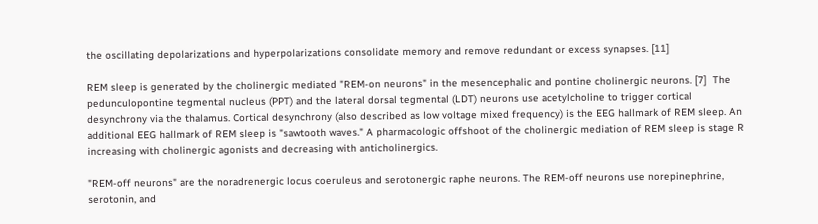the oscillating depolarizations and hyperpolarizations consolidate memory and remove redundant or excess synapses. [11]

REM sleep is generated by the cholinergic mediated "REM-on neurons" in the mesencephalic and pontine cholinergic neurons. [7]  The pedunculopontine tegmental nucleus (PPT) and the lateral dorsal tegmental (LDT) neurons use acetylcholine to trigger cortical desynchrony via the thalamus. Cortical desynchrony (also described as low voltage mixed frequency) is the EEG hallmark of REM sleep. An additional EEG hallmark of REM sleep is "sawtooth waves." A pharmacologic offshoot of the cholinergic mediation of REM sleep is stage R increasing with cholinergic agonists and decreasing with anticholinergics.

"REM-off neurons" are the noradrenergic locus coeruleus and serotonergic raphe neurons. The REM-off neurons use norepinephrine, serotonin, and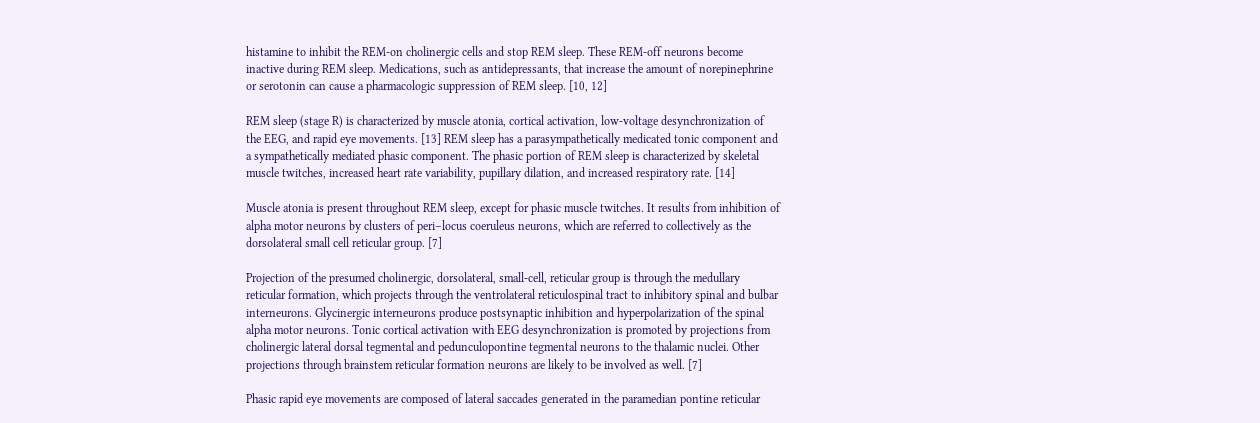histamine to inhibit the REM-on cholinergic cells and stop REM sleep. These REM-off neurons become inactive during REM sleep. Medications, such as antidepressants, that increase the amount of norepinephrine or serotonin can cause a pharmacologic suppression of REM sleep. [10, 12]

REM sleep (stage R) is characterized by muscle atonia, cortical activation, low-voltage desynchronization of the EEG, and rapid eye movements. [13] REM sleep has a parasympathetically medicated tonic component and a sympathetically mediated phasic component. The phasic portion of REM sleep is characterized by skeletal muscle twitches, increased heart rate variability, pupillary dilation, and increased respiratory rate. [14]

Muscle atonia is present throughout REM sleep, except for phasic muscle twitches. It results from inhibition of alpha motor neurons by clusters of peri–locus coeruleus neurons, which are referred to collectively as the dorsolateral small cell reticular group. [7]

Projection of the presumed cholinergic, dorsolateral, small-cell, reticular group is through the medullary reticular formation, which projects through the ventrolateral reticulospinal tract to inhibitory spinal and bulbar interneurons. Glycinergic interneurons produce postsynaptic inhibition and hyperpolarization of the spinal alpha motor neurons. Tonic cortical activation with EEG desynchronization is promoted by projections from cholinergic lateral dorsal tegmental and pedunculopontine tegmental neurons to the thalamic nuclei. Other projections through brainstem reticular formation neurons are likely to be involved as well. [7]

Phasic rapid eye movements are composed of lateral saccades generated in the paramedian pontine reticular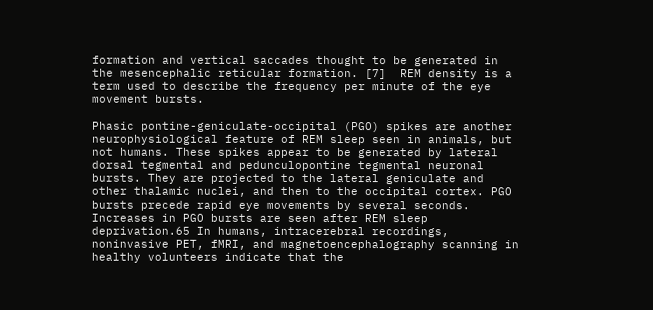formation and vertical saccades thought to be generated in the mesencephalic reticular formation. [7]  REM density is a term used to describe the frequency per minute of the eye movement bursts.

Phasic pontine-geniculate-occipital (PGO) spikes are another neurophysiological feature of REM sleep seen in animals, but not humans. These spikes appear to be generated by lateral dorsal tegmental and pedunculopontine tegmental neuronal bursts. They are projected to the lateral geniculate and other thalamic nuclei, and then to the occipital cortex. PGO bursts precede rapid eye movements by several seconds. Increases in PGO bursts are seen after REM sleep deprivation.65 In humans, intracerebral recordings, noninvasive PET, fMRI, and magnetoencephalography scanning in healthy volunteers indicate that the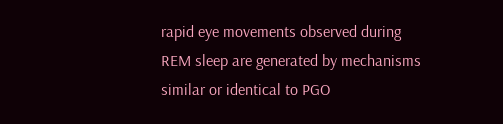rapid eye movements observed during REM sleep are generated by mechanisms similar or identical to PGO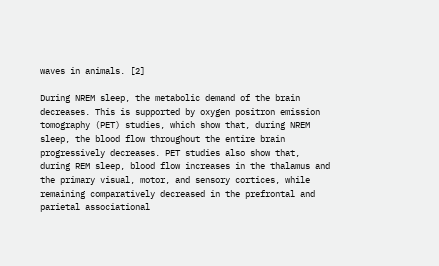waves in animals. [2]

During NREM sleep, the metabolic demand of the brain decreases. This is supported by oxygen positron emission tomography (PET) studies, which show that, during NREM sleep, the blood flow throughout the entire brain progressively decreases. PET studies also show that, during REM sleep, blood flow increases in the thalamus and the primary visual, motor, and sensory cortices, while remaining comparatively decreased in the prefrontal and parietal associational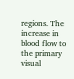regions. The increase in blood flow to the primary visual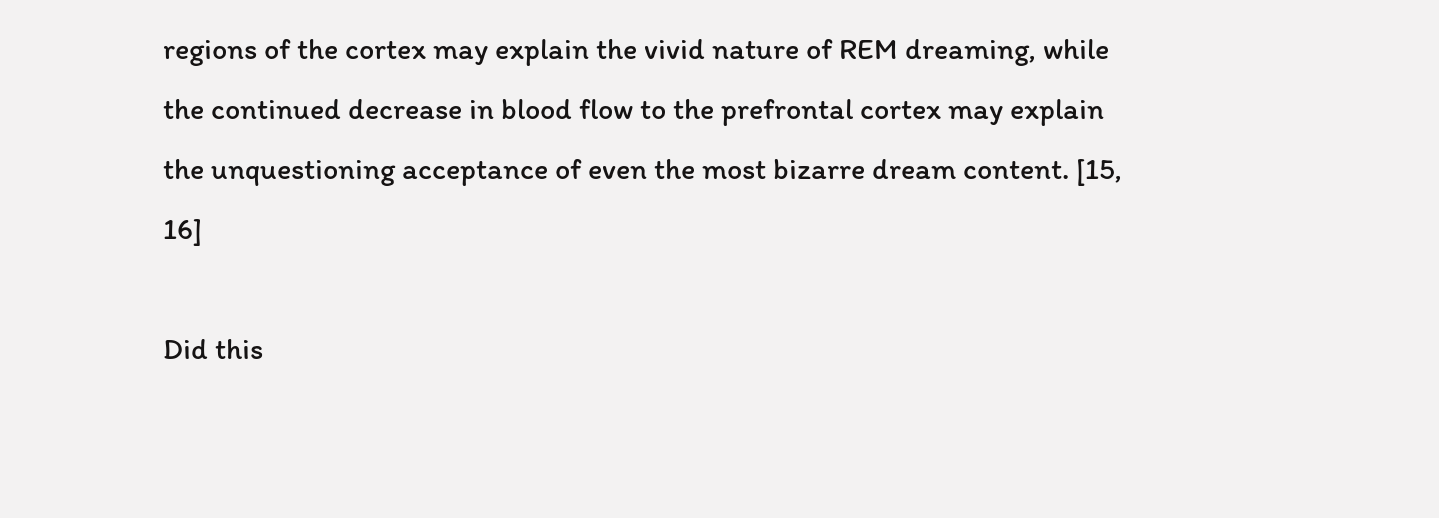regions of the cortex may explain the vivid nature of REM dreaming, while the continued decrease in blood flow to the prefrontal cortex may explain the unquestioning acceptance of even the most bizarre dream content. [15, 16]

Did this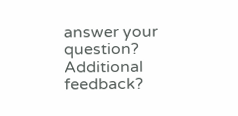answer your question?
Additional feedback?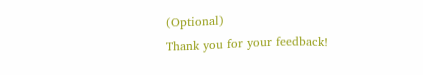(Optional)
Thank you for your feedback!